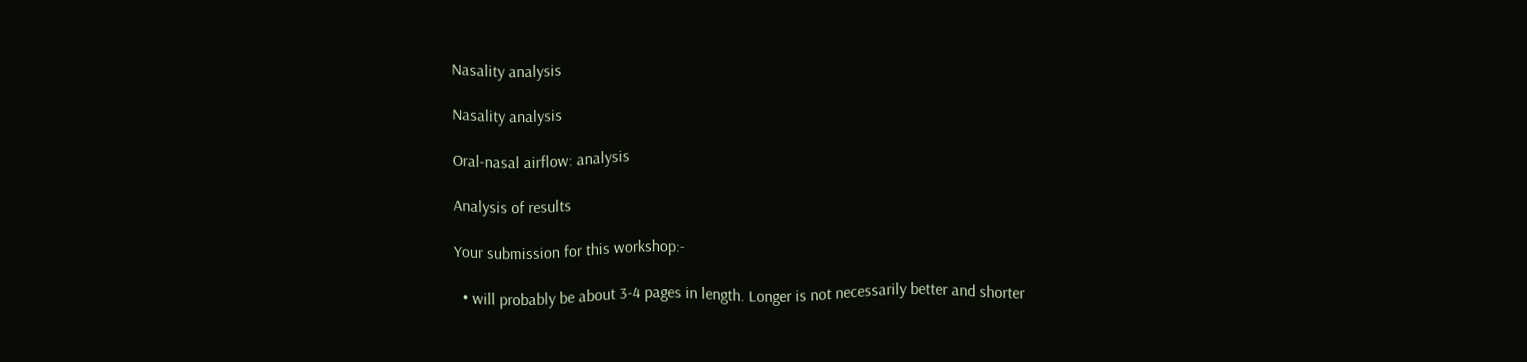Nasality analysis

Nasality analysis

Oral-nasal airflow: analysis

Analysis of results

Your submission for this workshop:-

  • will probably be about 3-4 pages in length. Longer is not necessarily better and shorter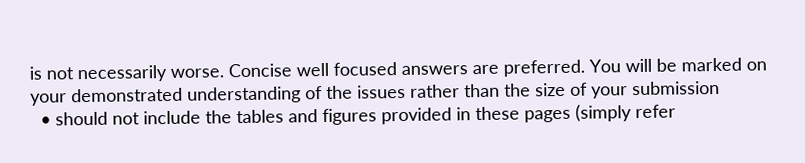is not necessarily worse. Concise well focused answers are preferred. You will be marked on your demonstrated understanding of the issues rather than the size of your submission
  • should not include the tables and figures provided in these pages (simply refer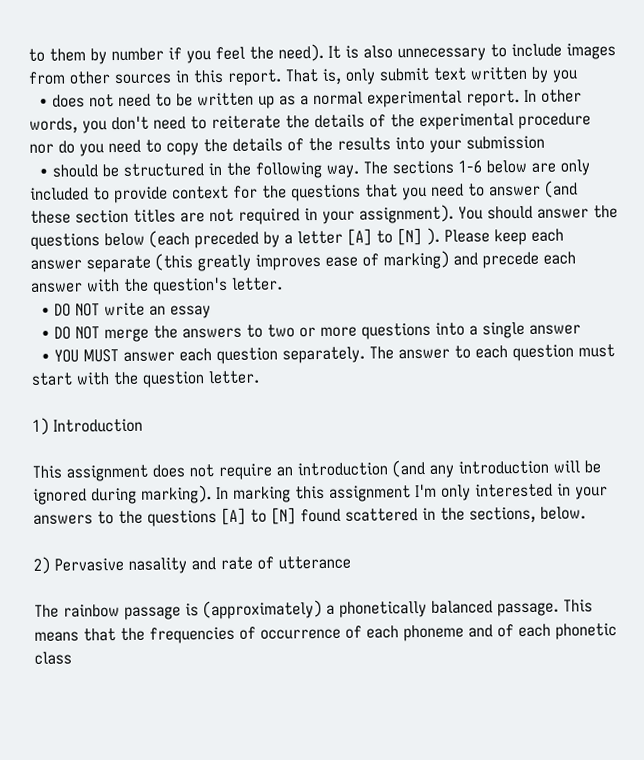to them by number if you feel the need). It is also unnecessary to include images from other sources in this report. That is, only submit text written by you
  • does not need to be written up as a normal experimental report. In other words, you don't need to reiterate the details of the experimental procedure nor do you need to copy the details of the results into your submission
  • should be structured in the following way. The sections 1-6 below are only included to provide context for the questions that you need to answer (and these section titles are not required in your assignment). You should answer the questions below (each preceded by a letter [A] to [N] ). Please keep each answer separate (this greatly improves ease of marking) and precede each answer with the question's letter.
  • DO NOT write an essay
  • DO NOT merge the answers to two or more questions into a single answer
  • YOU MUST answer each question separately. The answer to each question must start with the question letter.

1) Introduction

This assignment does not require an introduction (and any introduction will be ignored during marking). In marking this assignment I'm only interested in your answers to the questions [A] to [N] found scattered in the sections, below.

2) Pervasive nasality and rate of utterance

The rainbow passage is (approximately) a phonetically balanced passage. This means that the frequencies of occurrence of each phoneme and of each phonetic class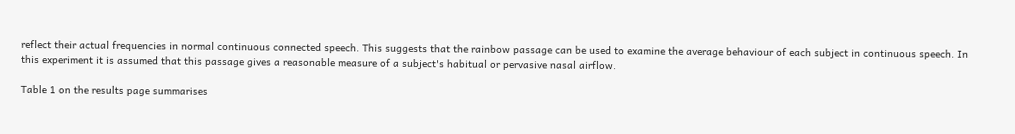reflect their actual frequencies in normal continuous connected speech. This suggests that the rainbow passage can be used to examine the average behaviour of each subject in continuous speech. In this experiment it is assumed that this passage gives a reasonable measure of a subject's habitual or pervasive nasal airflow.

Table 1 on the results page summarises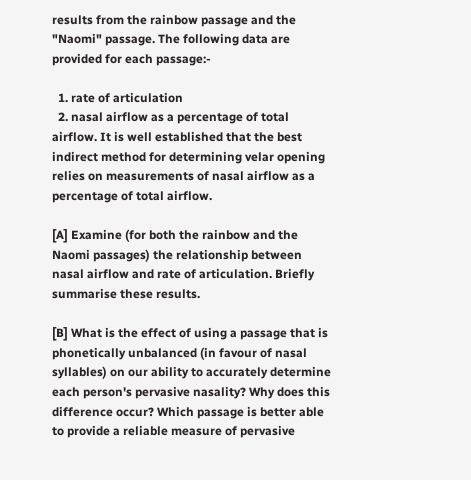results from the rainbow passage and the "Naomi" passage. The following data are provided for each passage:-

  1. rate of articulation
  2. nasal airflow as a percentage of total airflow. It is well established that the best indirect method for determining velar opening relies on measurements of nasal airflow as a percentage of total airflow.

[A] Examine (for both the rainbow and the Naomi passages) the relationship between nasal airflow and rate of articulation. Briefly summarise these results.

[B] What is the effect of using a passage that is phonetically unbalanced (in favour of nasal syllables) on our ability to accurately determine each person's pervasive nasality? Why does this difference occur? Which passage is better able to provide a reliable measure of pervasive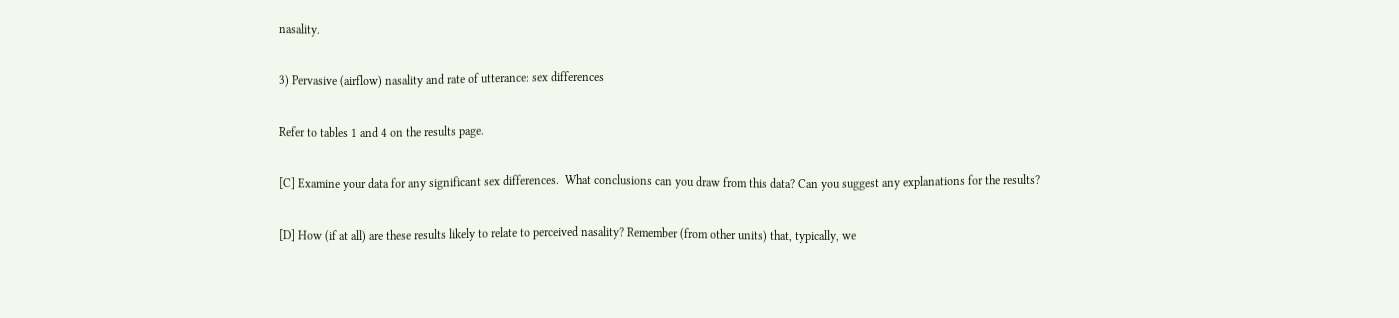nasality.

3) Pervasive (airflow) nasality and rate of utterance: sex differences

Refer to tables 1 and 4 on the results page.

[C] Examine your data for any significant sex differences.  What conclusions can you draw from this data? Can you suggest any explanations for the results?

[D] How (if at all) are these results likely to relate to perceived nasality? Remember (from other units) that, typically, we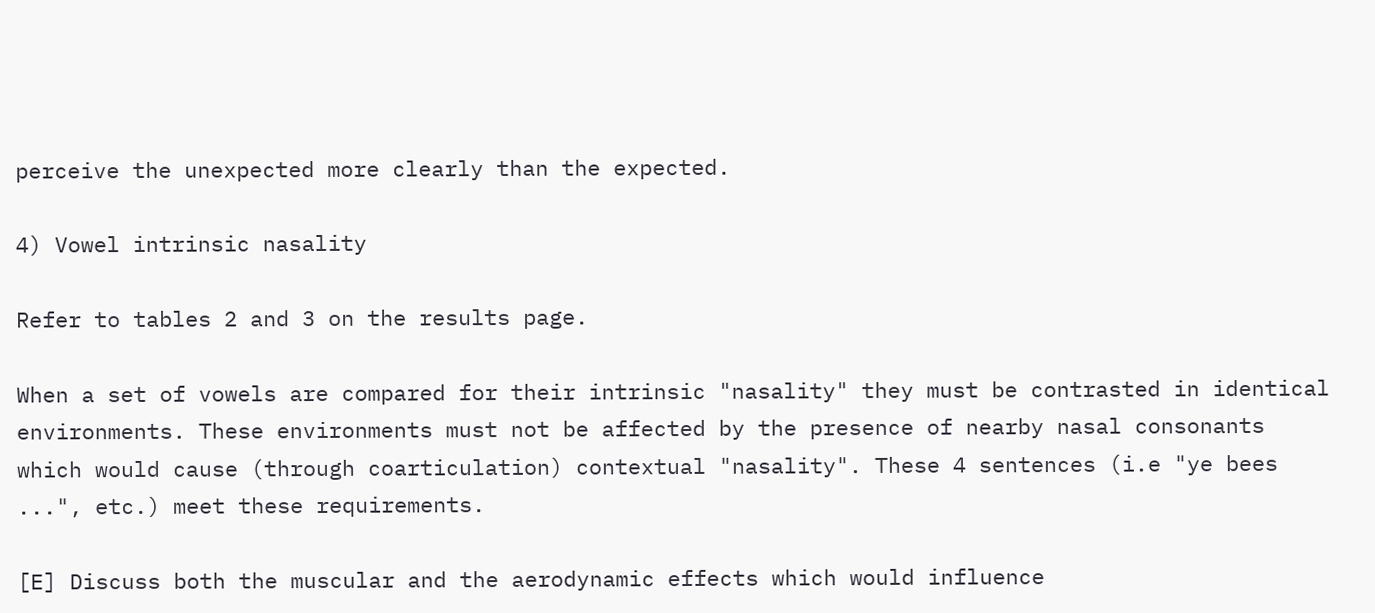perceive the unexpected more clearly than the expected.

4) Vowel intrinsic nasality

Refer to tables 2 and 3 on the results page.

When a set of vowels are compared for their intrinsic "nasality" they must be contrasted in identical environments. These environments must not be affected by the presence of nearby nasal consonants which would cause (through coarticulation) contextual "nasality". These 4 sentences (i.e "ye bees ...", etc.) meet these requirements.

[E] Discuss both the muscular and the aerodynamic effects which would influence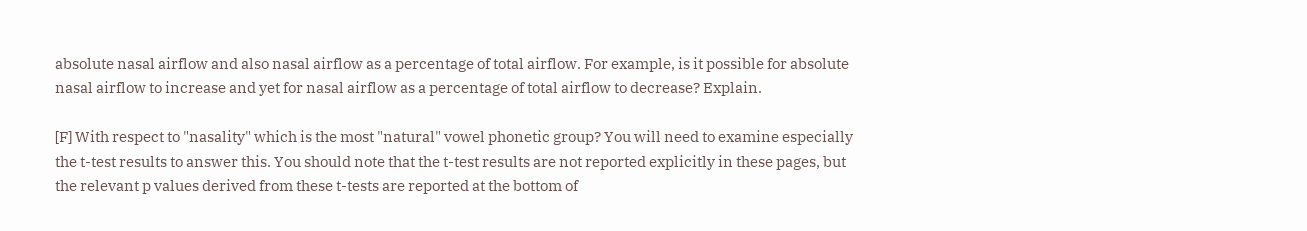absolute nasal airflow and also nasal airflow as a percentage of total airflow. For example, is it possible for absolute nasal airflow to increase and yet for nasal airflow as a percentage of total airflow to decrease? Explain.

[F] With respect to "nasality" which is the most "natural" vowel phonetic group? You will need to examine especially the t-test results to answer this. You should note that the t-test results are not reported explicitly in these pages, but the relevant p values derived from these t-tests are reported at the bottom of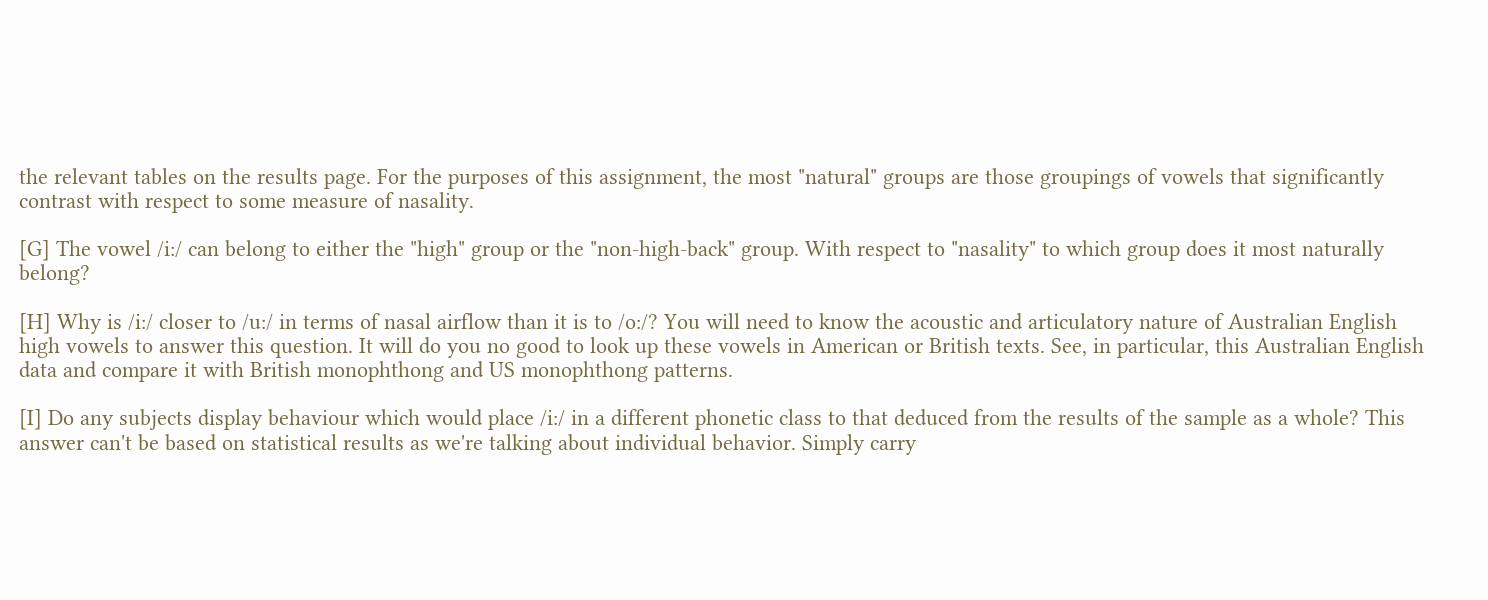the relevant tables on the results page. For the purposes of this assignment, the most "natural" groups are those groupings of vowels that significantly contrast with respect to some measure of nasality.

[G] The vowel /i:/ can belong to either the "high" group or the "non-high-back" group. With respect to "nasality" to which group does it most naturally belong?

[H] Why is /i:/ closer to /u:/ in terms of nasal airflow than it is to /o:/? You will need to know the acoustic and articulatory nature of Australian English high vowels to answer this question. It will do you no good to look up these vowels in American or British texts. See, in particular, this Australian English data and compare it with British monophthong and US monophthong patterns.

[I] Do any subjects display behaviour which would place /i:/ in a different phonetic class to that deduced from the results of the sample as a whole? This answer can't be based on statistical results as we're talking about individual behavior. Simply carry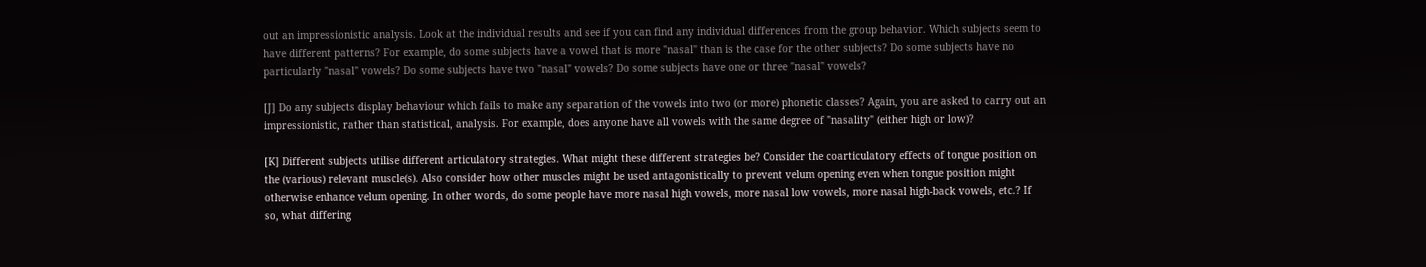out an impressionistic analysis. Look at the individual results and see if you can find any individual differences from the group behavior. Which subjects seem to have different patterns? For example, do some subjects have a vowel that is more "nasal" than is the case for the other subjects? Do some subjects have no particularly "nasal" vowels? Do some subjects have two "nasal" vowels? Do some subjects have one or three "nasal" vowels?

[J] Do any subjects display behaviour which fails to make any separation of the vowels into two (or more) phonetic classes? Again, you are asked to carry out an impressionistic, rather than statistical, analysis. For example, does anyone have all vowels with the same degree of "nasality" (either high or low)?

[K] Different subjects utilise different articulatory strategies. What might these different strategies be? Consider the coarticulatory effects of tongue position on the (various) relevant muscle(s). Also consider how other muscles might be used antagonistically to prevent velum opening even when tongue position might otherwise enhance velum opening. In other words, do some people have more nasal high vowels, more nasal low vowels, more nasal high-back vowels, etc.? If so, what differing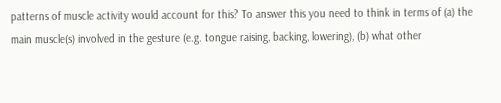patterns of muscle activity would account for this? To answer this you need to think in terms of (a) the main muscle(s) involved in the gesture (e.g. tongue raising, backing, lowering), (b) what other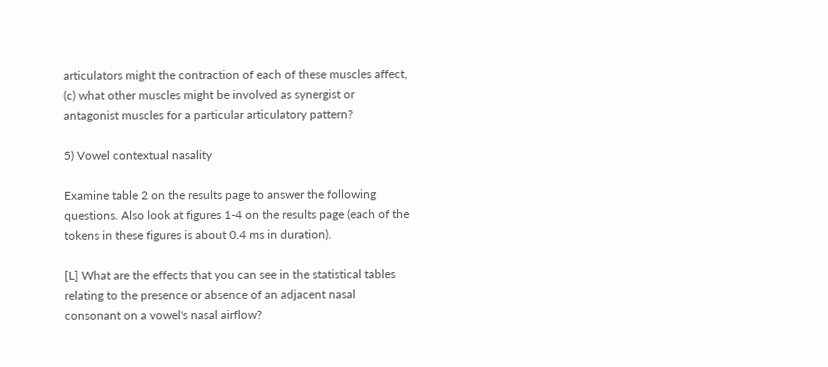articulators might the contraction of each of these muscles affect, (c) what other muscles might be involved as synergist or antagonist muscles for a particular articulatory pattern?

5) Vowel contextual nasality

Examine table 2 on the results page to answer the following questions. Also look at figures 1-4 on the results page (each of the tokens in these figures is about 0.4 ms in duration).

[L] What are the effects that you can see in the statistical tables relating to the presence or absence of an adjacent nasal consonant on a vowel's nasal airflow?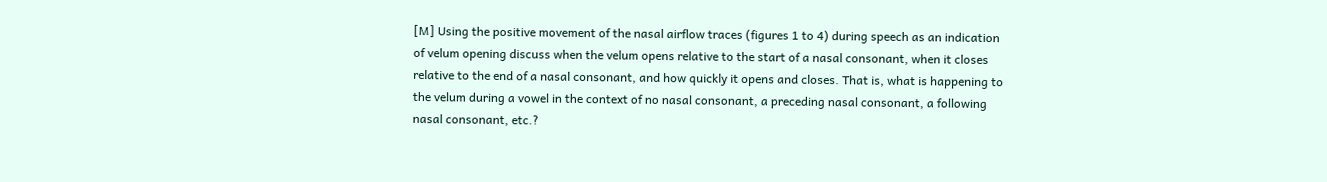[M] Using the positive movement of the nasal airflow traces (figures 1 to 4) during speech as an indication of velum opening discuss when the velum opens relative to the start of a nasal consonant, when it closes relative to the end of a nasal consonant, and how quickly it opens and closes. That is, what is happening to the velum during a vowel in the context of no nasal consonant, a preceding nasal consonant, a following nasal consonant, etc.?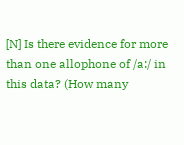[N] Is there evidence for more than one allophone of /a:/ in this data? (How many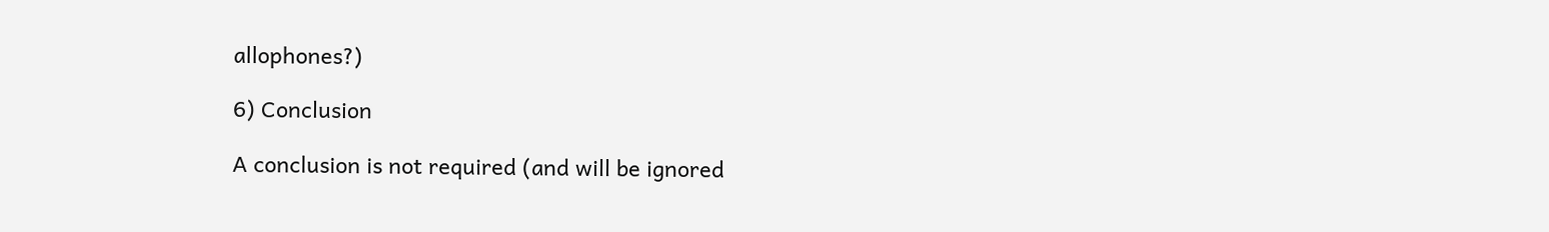allophones?)

6) Conclusion

A conclusion is not required (and will be ignored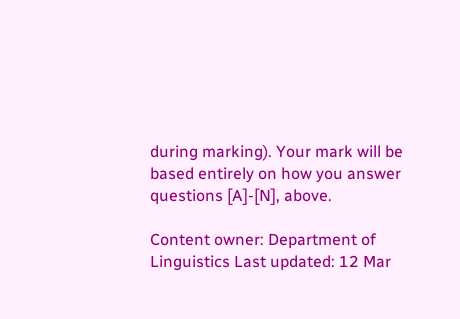during marking). Your mark will be based entirely on how you answer questions [A]-[N], above.

Content owner: Department of Linguistics Last updated: 12 Mar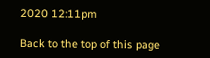2020 12:11pm

Back to the top of this page